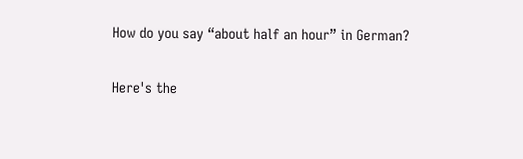How do you say “about half an hour” in German?

Here's the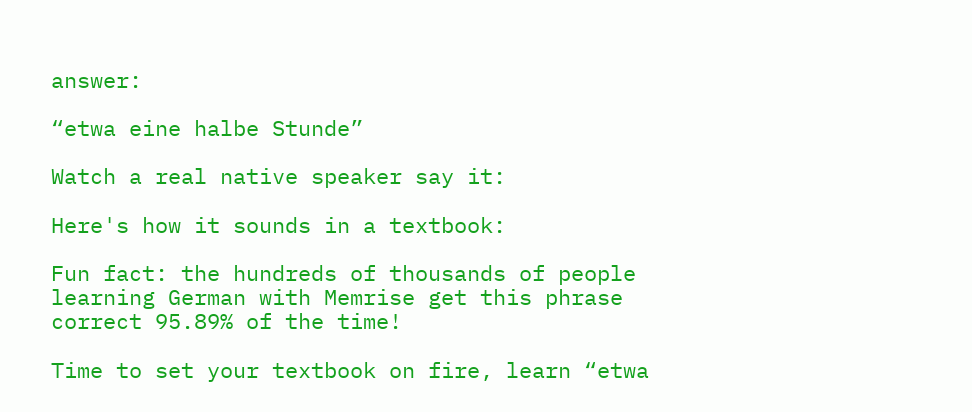answer:

“etwa eine halbe Stunde”

Watch a real native speaker say it:

Here's how it sounds in a textbook:

Fun fact: the hundreds of thousands of people learning German with Memrise get this phrase correct 95.89% of the time!

Time to set your textbook on fire, learn “etwa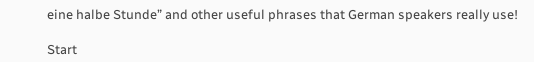eine halbe Stunde” and other useful phrases that German speakers really use!

Start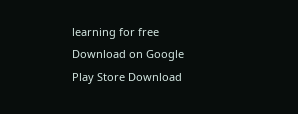learning for free Download on Google Play Store Download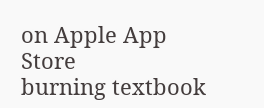on Apple App Store
burning textbook